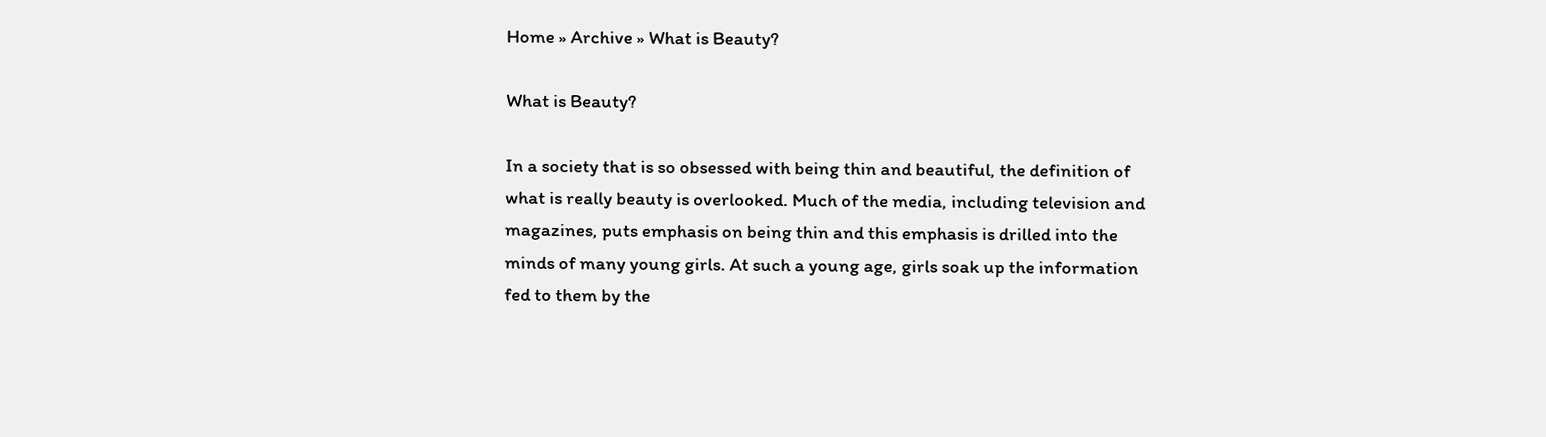Home » Archive » What is Beauty?

What is Beauty?

In a society that is so obsessed with being thin and beautiful, the definition of what is really beauty is overlooked. Much of the media, including television and magazines, puts emphasis on being thin and this emphasis is drilled into the minds of many young girls. At such a young age, girls soak up the information fed to them by the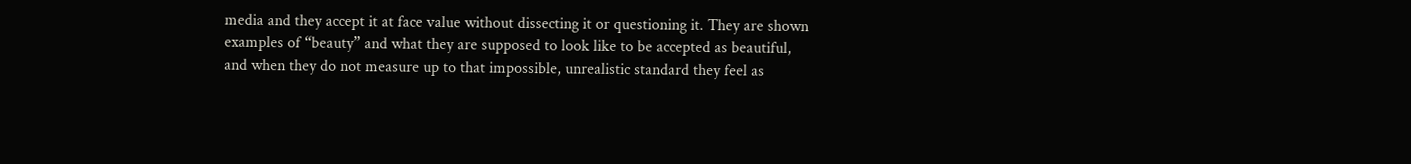media and they accept it at face value without dissecting it or questioning it. They are shown examples of “beauty” and what they are supposed to look like to be accepted as beautiful, and when they do not measure up to that impossible, unrealistic standard they feel as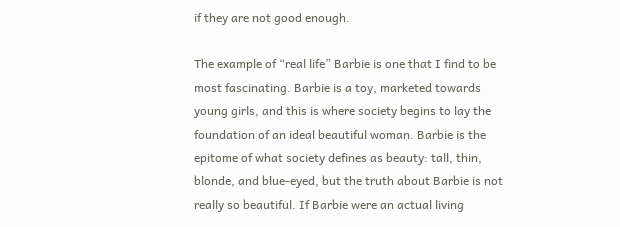if they are not good enough.

The example of “real life” Barbie is one that I find to be most fascinating. Barbie is a toy, marketed towards young girls, and this is where society begins to lay the foundation of an ideal beautiful woman. Barbie is the epitome of what society defines as beauty: tall, thin, blonde, and blue-eyed, but the truth about Barbie is not really so beautiful. If Barbie were an actual living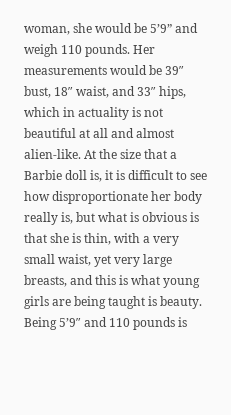woman, she would be 5’9” and weigh 110 pounds. Her measurements would be 39″ bust, 18″ waist, and 33″ hips, which in actuality is not beautiful at all and almost alien-like. At the size that a Barbie doll is, it is difficult to see how disproportionate her body really is, but what is obvious is that she is thin, with a very small waist, yet very large breasts, and this is what young girls are being taught is beauty. Being 5’9″ and 110 pounds is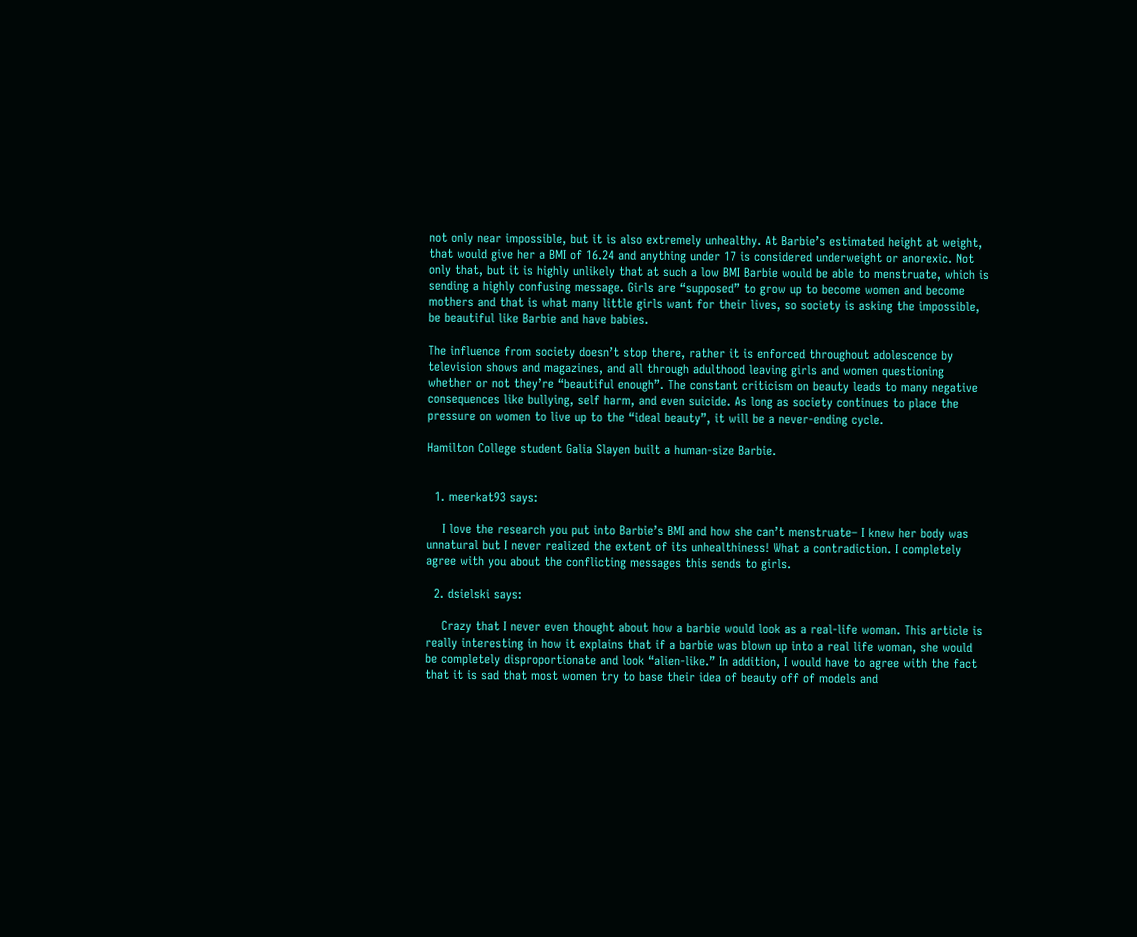not only near impossible, but it is also extremely unhealthy. At Barbie’s estimated height at weight, that would give her a BMI of 16.24 and anything under 17 is considered underweight or anorexic. Not only that, but it is highly unlikely that at such a low BMI Barbie would be able to menstruate, which is sending a highly confusing message. Girls are “supposed” to grow up to become women and become mothers and that is what many little girls want for their lives, so society is asking the impossible, be beautiful like Barbie and have babies.

The influence from society doesn’t stop there, rather it is enforced throughout adolescence by television shows and magazines, and all through adulthood leaving girls and women questioning whether or not they’re “beautiful enough”. The constant criticism on beauty leads to many negative consequences like bullying, self harm, and even suicide. As long as society continues to place the pressure on women to live up to the “ideal beauty”, it will be a never-ending cycle.

Hamilton College student Galia Slayen built a human-size Barbie.


  1. meerkat93 says:

    I love the research you put into Barbie’s BMI and how she can’t menstruate– I knew her body was unnatural but I never realized the extent of its unhealthiness! What a contradiction. I completely agree with you about the conflicting messages this sends to girls.

  2. dsielski says:

    Crazy that I never even thought about how a barbie would look as a real-life woman. This article is really interesting in how it explains that if a barbie was blown up into a real life woman, she would be completely disproportionate and look “alien-like.” In addition, I would have to agree with the fact that it is sad that most women try to base their idea of beauty off of models and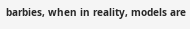barbies, when in reality, models are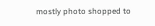mostly photo shopped to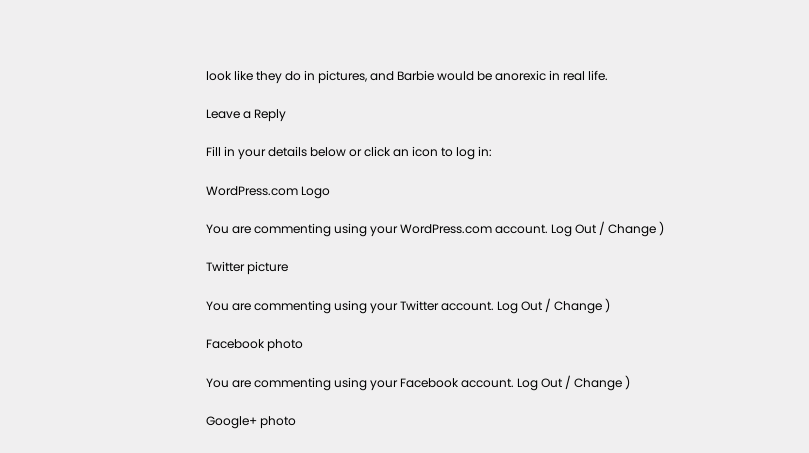look like they do in pictures, and Barbie would be anorexic in real life.

Leave a Reply

Fill in your details below or click an icon to log in:

WordPress.com Logo

You are commenting using your WordPress.com account. Log Out / Change )

Twitter picture

You are commenting using your Twitter account. Log Out / Change )

Facebook photo

You are commenting using your Facebook account. Log Out / Change )

Google+ photo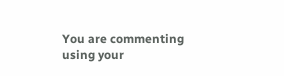You are commenting using your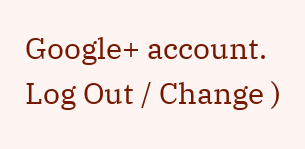Google+ account. Log Out / Change )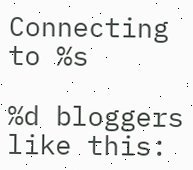Connecting to %s

%d bloggers like this: